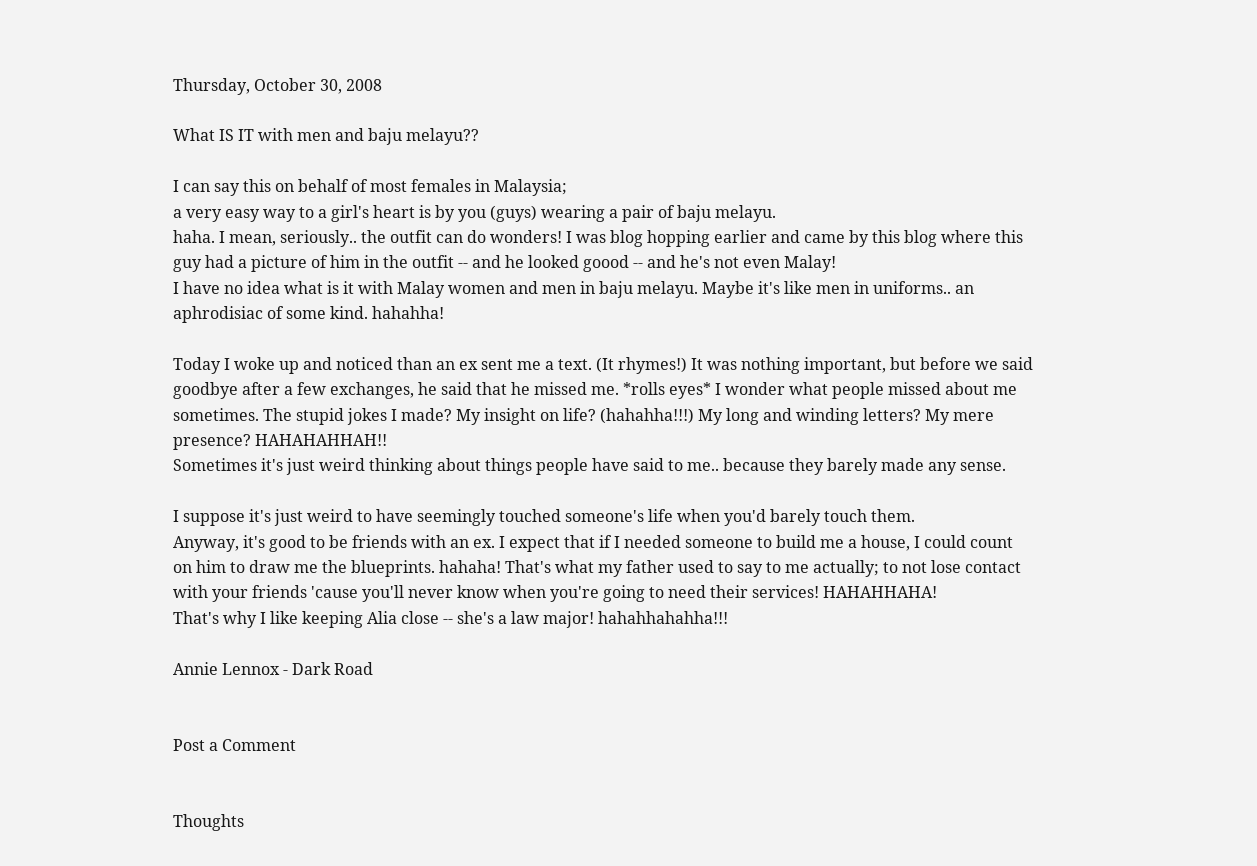Thursday, October 30, 2008

What IS IT with men and baju melayu??

I can say this on behalf of most females in Malaysia;
a very easy way to a girl's heart is by you (guys) wearing a pair of baju melayu.
haha. I mean, seriously.. the outfit can do wonders! I was blog hopping earlier and came by this blog where this guy had a picture of him in the outfit -- and he looked goood -- and he's not even Malay!
I have no idea what is it with Malay women and men in baju melayu. Maybe it's like men in uniforms.. an aphrodisiac of some kind. hahahha!

Today I woke up and noticed than an ex sent me a text. (It rhymes!) It was nothing important, but before we said goodbye after a few exchanges, he said that he missed me. *rolls eyes* I wonder what people missed about me sometimes. The stupid jokes I made? My insight on life? (hahahha!!!) My long and winding letters? My mere presence? HAHAHAHHAH!!
Sometimes it's just weird thinking about things people have said to me.. because they barely made any sense.

I suppose it's just weird to have seemingly touched someone's life when you'd barely touch them.
Anyway, it's good to be friends with an ex. I expect that if I needed someone to build me a house, I could count on him to draw me the blueprints. hahaha! That's what my father used to say to me actually; to not lose contact with your friends 'cause you'll never know when you're going to need their services! HAHAHHAHA!
That's why I like keeping Alia close -- she's a law major! hahahhahahha!!!

Annie Lennox - Dark Road


Post a Comment


Thoughts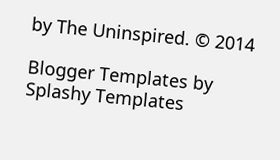by The Uninspired. © 2014

Blogger Templates by Splashy Templates